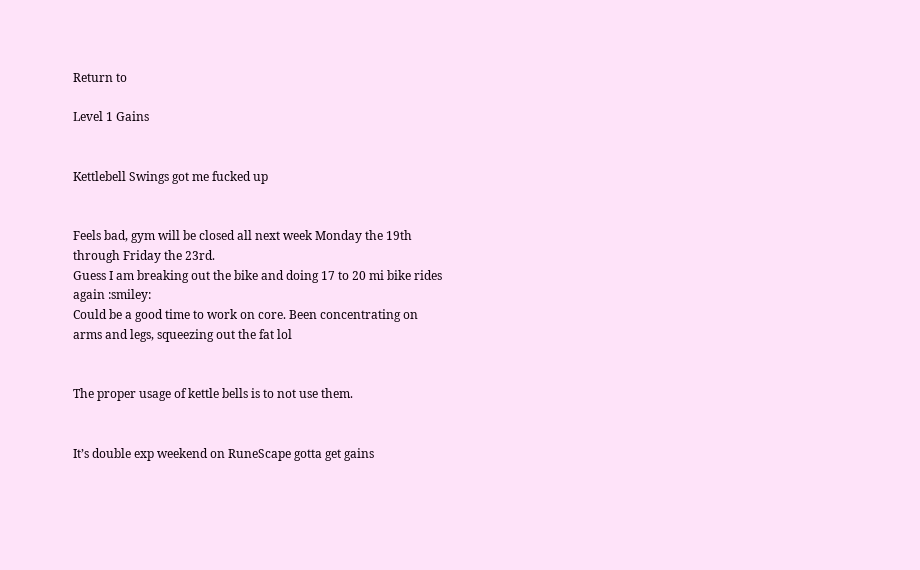Return to

Level 1 Gains


Kettlebell Swings got me fucked up


Feels bad, gym will be closed all next week Monday the 19th through Friday the 23rd.
Guess I am breaking out the bike and doing 17 to 20 mi bike rides again :smiley:
Could be a good time to work on core. Been concentrating on arms and legs, squeezing out the fat lol


The proper usage of kettle bells is to not use them.


It’s double exp weekend on RuneScape gotta get gains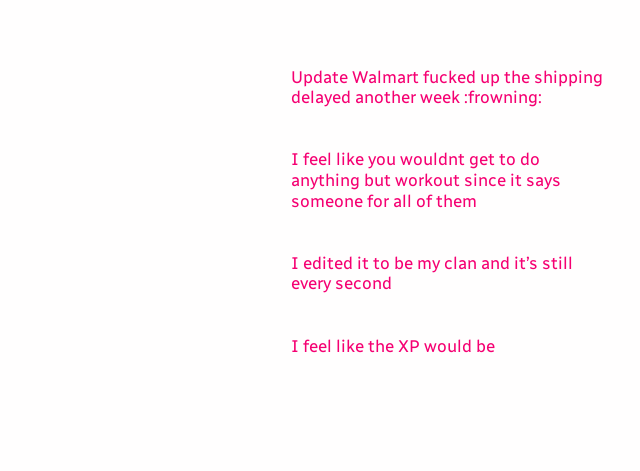Update Walmart fucked up the shipping delayed another week :frowning:


I feel like you wouldnt get to do anything but workout since it says someone for all of them


I edited it to be my clan and it’s still every second


I feel like the XP would be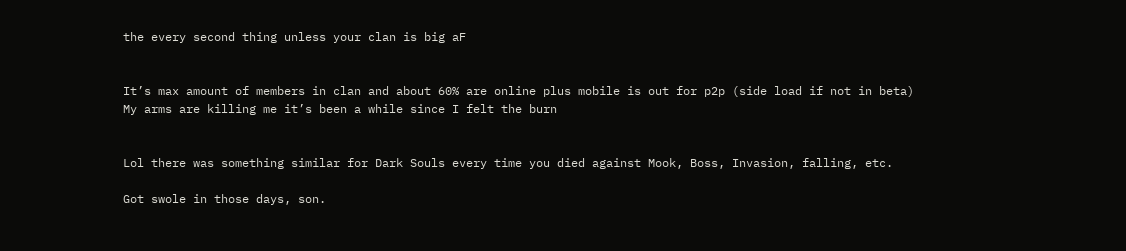the every second thing unless your clan is big aF


It’s max amount of members in clan and about 60% are online plus mobile is out for p2p (side load if not in beta)
My arms are killing me it’s been a while since I felt the burn


Lol there was something similar for Dark Souls every time you died against Mook, Boss, Invasion, falling, etc.

Got swole in those days, son.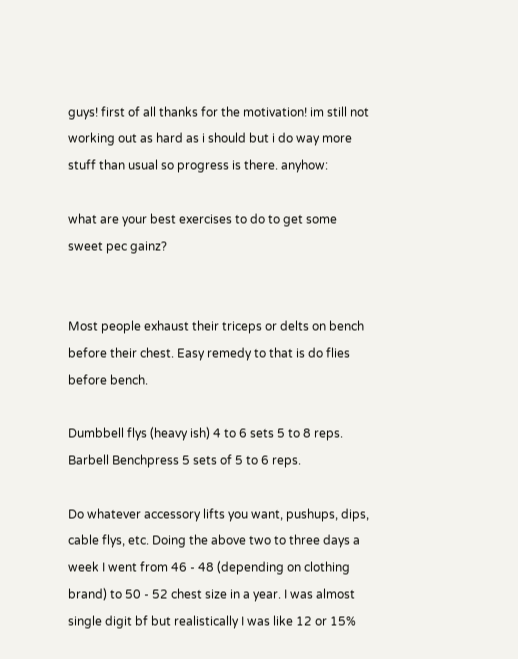guys! first of all thanks for the motivation! im still not working out as hard as i should but i do way more stuff than usual so progress is there. anyhow:

what are your best exercises to do to get some sweet pec gainz?


Most people exhaust their triceps or delts on bench before their chest. Easy remedy to that is do flies before bench.

Dumbbell flys (heavy ish) 4 to 6 sets 5 to 8 reps.
Barbell Benchpress 5 sets of 5 to 6 reps.

Do whatever accessory lifts you want, pushups, dips, cable flys, etc. Doing the above two to three days a week I went from 46 - 48 (depending on clothing brand) to 50 - 52 chest size in a year. I was almost single digit bf but realistically I was like 12 or 15%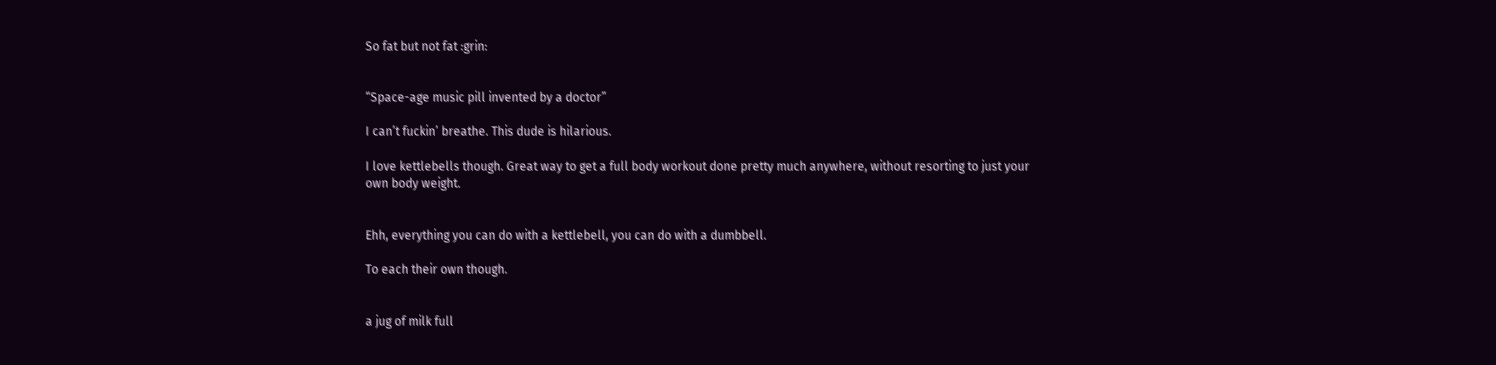So fat but not fat :grin:


“Space-age music pill invented by a doctor”

I can’t fuckin’ breathe. This dude is hilarious.

I love kettlebells though. Great way to get a full body workout done pretty much anywhere, without resorting to just your own body weight.


Ehh, everything you can do with a kettlebell, you can do with a dumbbell.

To each their own though.


a jug of milk full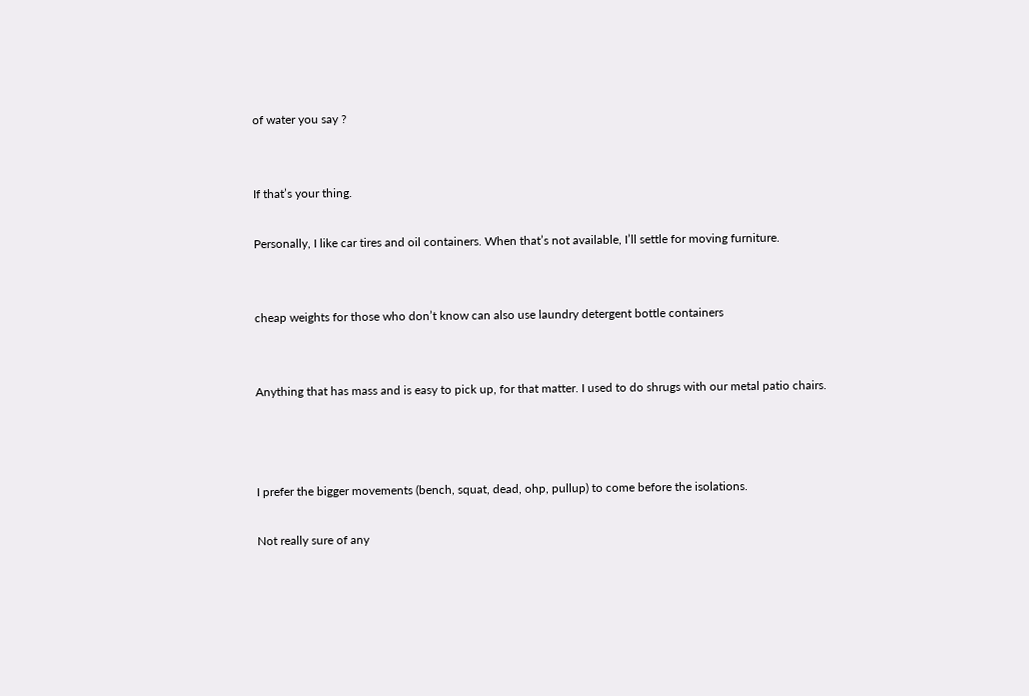of water you say ?


If that’s your thing.

Personally, I like car tires and oil containers. When that’s not available, I’ll settle for moving furniture.


cheap weights for those who don’t know can also use laundry detergent bottle containers


Anything that has mass and is easy to pick up, for that matter. I used to do shrugs with our metal patio chairs.



I prefer the bigger movements (bench, squat, dead, ohp, pullup) to come before the isolations.

Not really sure of any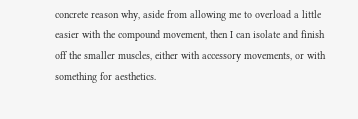concrete reason why, aside from allowing me to overload a little easier with the compound movement, then I can isolate and finish off the smaller muscles, either with accessory movements, or with something for aesthetics.